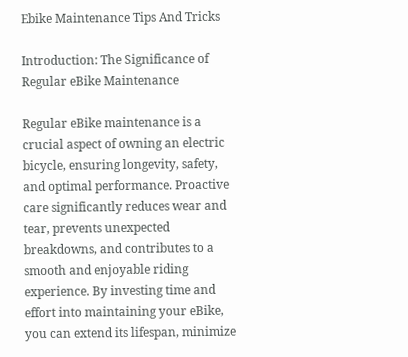Ebike Maintenance Tips And Tricks

Introduction: The Significance of Regular eBike Maintenance

Regular eBike maintenance is a crucial aspect of owning an electric bicycle, ensuring longevity, safety, and optimal performance. Proactive care significantly reduces wear and tear, prevents unexpected breakdowns, and contributes to a smooth and enjoyable riding experience. By investing time and effort into maintaining your eBike, you can extend its lifespan, minimize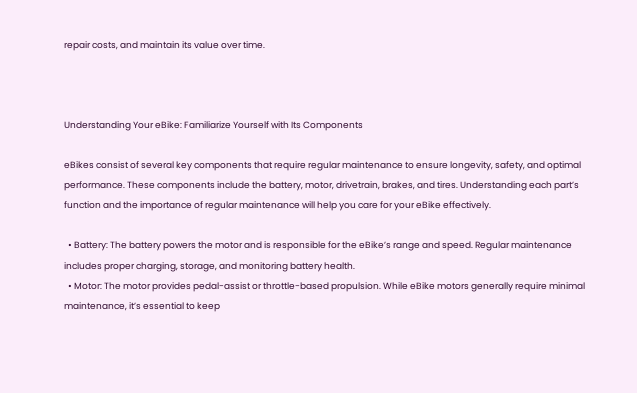repair costs, and maintain its value over time.



Understanding Your eBike: Familiarize Yourself with Its Components

eBikes consist of several key components that require regular maintenance to ensure longevity, safety, and optimal performance. These components include the battery, motor, drivetrain, brakes, and tires. Understanding each part’s function and the importance of regular maintenance will help you care for your eBike effectively.

  • Battery: The battery powers the motor and is responsible for the eBike’s range and speed. Regular maintenance includes proper charging, storage, and monitoring battery health.
  • Motor: The motor provides pedal-assist or throttle-based propulsion. While eBike motors generally require minimal maintenance, it’s essential to keep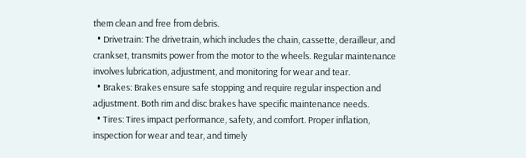them clean and free from debris.
  • Drivetrain: The drivetrain, which includes the chain, cassette, derailleur, and crankset, transmits power from the motor to the wheels. Regular maintenance involves lubrication, adjustment, and monitoring for wear and tear.
  • Brakes: Brakes ensure safe stopping and require regular inspection and adjustment. Both rim and disc brakes have specific maintenance needs.
  • Tires: Tires impact performance, safety, and comfort. Proper inflation, inspection for wear and tear, and timely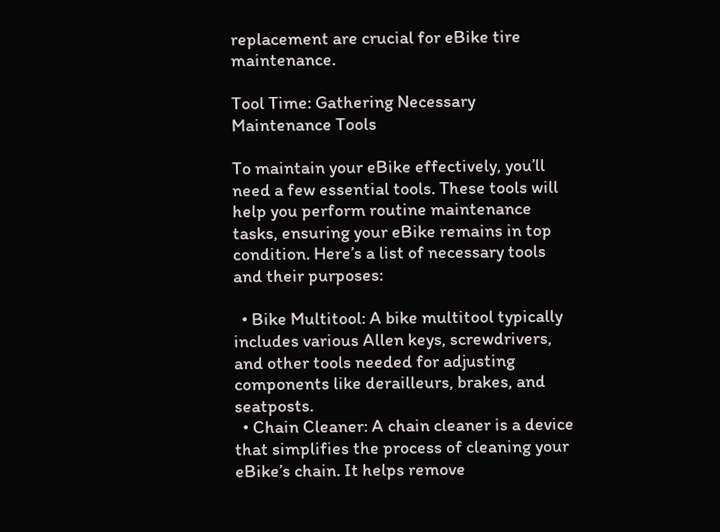replacement are crucial for eBike tire maintenance.

Tool Time: Gathering Necessary Maintenance Tools

To maintain your eBike effectively, you’ll need a few essential tools. These tools will help you perform routine maintenance tasks, ensuring your eBike remains in top condition. Here’s a list of necessary tools and their purposes:

  • Bike Multitool: A bike multitool typically includes various Allen keys, screwdrivers, and other tools needed for adjusting components like derailleurs, brakes, and seatposts.
  • Chain Cleaner: A chain cleaner is a device that simplifies the process of cleaning your eBike’s chain. It helps remove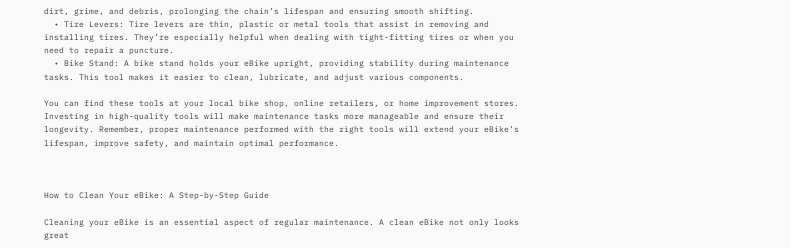dirt, grime, and debris, prolonging the chain’s lifespan and ensuring smooth shifting.
  • Tire Levers: Tire levers are thin, plastic or metal tools that assist in removing and installing tires. They’re especially helpful when dealing with tight-fitting tires or when you need to repair a puncture.
  • Bike Stand: A bike stand holds your eBike upright, providing stability during maintenance tasks. This tool makes it easier to clean, lubricate, and adjust various components.

You can find these tools at your local bike shop, online retailers, or home improvement stores. Investing in high-quality tools will make maintenance tasks more manageable and ensure their longevity. Remember, proper maintenance performed with the right tools will extend your eBike’s lifespan, improve safety, and maintain optimal performance.



How to Clean Your eBike: A Step-by-Step Guide

Cleaning your eBike is an essential aspect of regular maintenance. A clean eBike not only looks great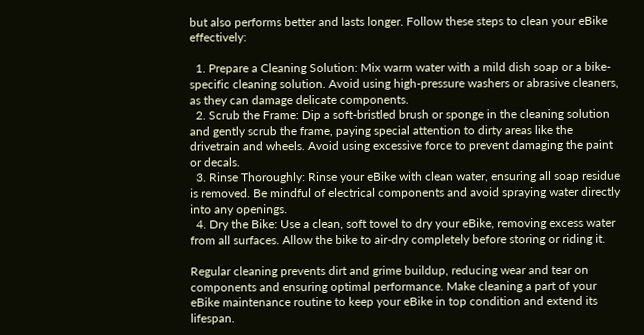but also performs better and lasts longer. Follow these steps to clean your eBike effectively:

  1. Prepare a Cleaning Solution: Mix warm water with a mild dish soap or a bike-specific cleaning solution. Avoid using high-pressure washers or abrasive cleaners, as they can damage delicate components.
  2. Scrub the Frame: Dip a soft-bristled brush or sponge in the cleaning solution and gently scrub the frame, paying special attention to dirty areas like the drivetrain and wheels. Avoid using excessive force to prevent damaging the paint or decals.
  3. Rinse Thoroughly: Rinse your eBike with clean water, ensuring all soap residue is removed. Be mindful of electrical components and avoid spraying water directly into any openings.
  4. Dry the Bike: Use a clean, soft towel to dry your eBike, removing excess water from all surfaces. Allow the bike to air-dry completely before storing or riding it.

Regular cleaning prevents dirt and grime buildup, reducing wear and tear on components and ensuring optimal performance. Make cleaning a part of your eBike maintenance routine to keep your eBike in top condition and extend its lifespan.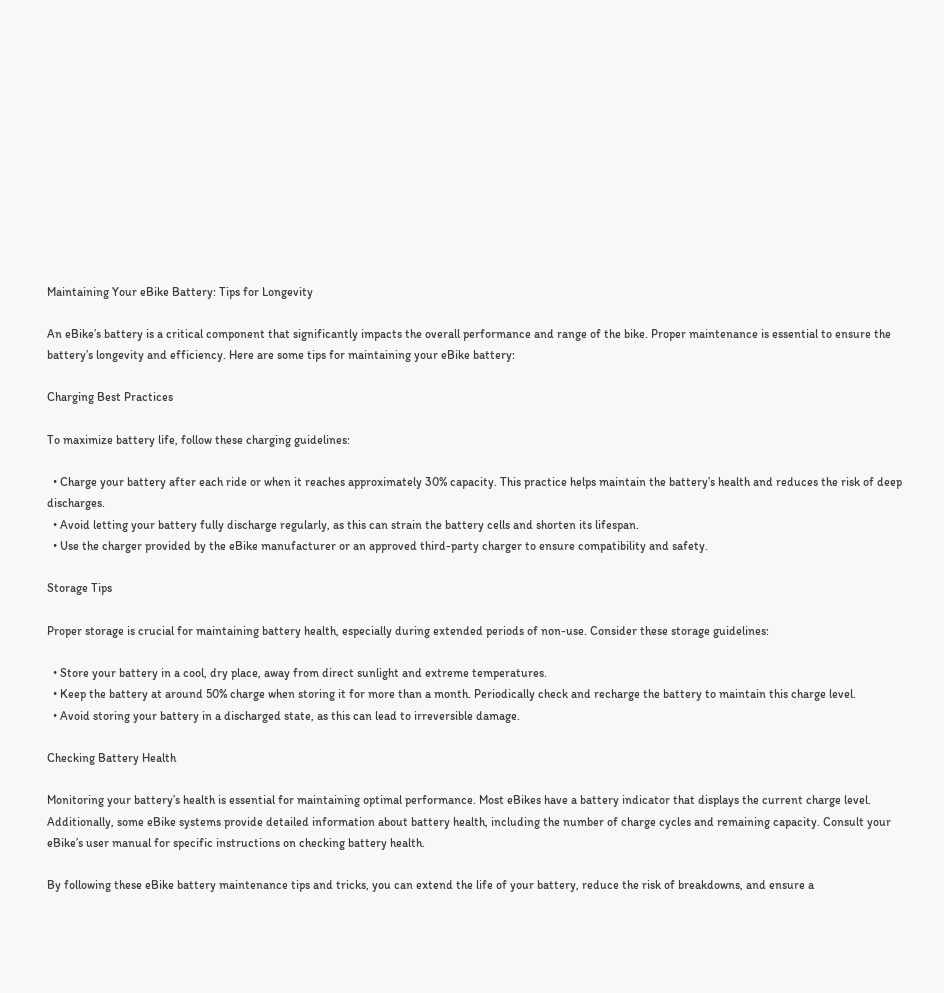Maintaining Your eBike Battery: Tips for Longevity

An eBike’s battery is a critical component that significantly impacts the overall performance and range of the bike. Proper maintenance is essential to ensure the battery’s longevity and efficiency. Here are some tips for maintaining your eBike battery:

Charging Best Practices

To maximize battery life, follow these charging guidelines:

  • Charge your battery after each ride or when it reaches approximately 30% capacity. This practice helps maintain the battery’s health and reduces the risk of deep discharges.
  • Avoid letting your battery fully discharge regularly, as this can strain the battery cells and shorten its lifespan.
  • Use the charger provided by the eBike manufacturer or an approved third-party charger to ensure compatibility and safety.

Storage Tips

Proper storage is crucial for maintaining battery health, especially during extended periods of non-use. Consider these storage guidelines:

  • Store your battery in a cool, dry place, away from direct sunlight and extreme temperatures.
  • Keep the battery at around 50% charge when storing it for more than a month. Periodically check and recharge the battery to maintain this charge level.
  • Avoid storing your battery in a discharged state, as this can lead to irreversible damage.

Checking Battery Health

Monitoring your battery’s health is essential for maintaining optimal performance. Most eBikes have a battery indicator that displays the current charge level. Additionally, some eBike systems provide detailed information about battery health, including the number of charge cycles and remaining capacity. Consult your eBike’s user manual for specific instructions on checking battery health.

By following these eBike battery maintenance tips and tricks, you can extend the life of your battery, reduce the risk of breakdowns, and ensure a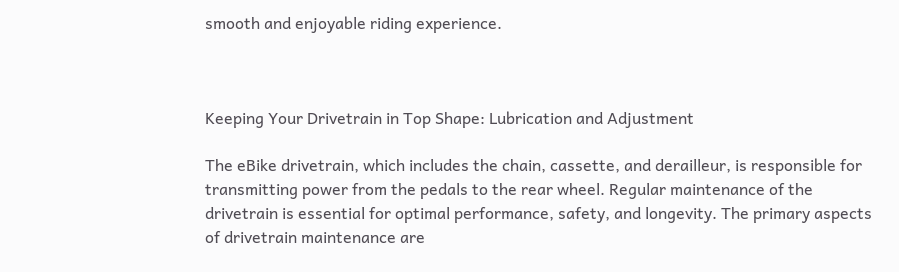smooth and enjoyable riding experience.



Keeping Your Drivetrain in Top Shape: Lubrication and Adjustment

The eBike drivetrain, which includes the chain, cassette, and derailleur, is responsible for transmitting power from the pedals to the rear wheel. Regular maintenance of the drivetrain is essential for optimal performance, safety, and longevity. The primary aspects of drivetrain maintenance are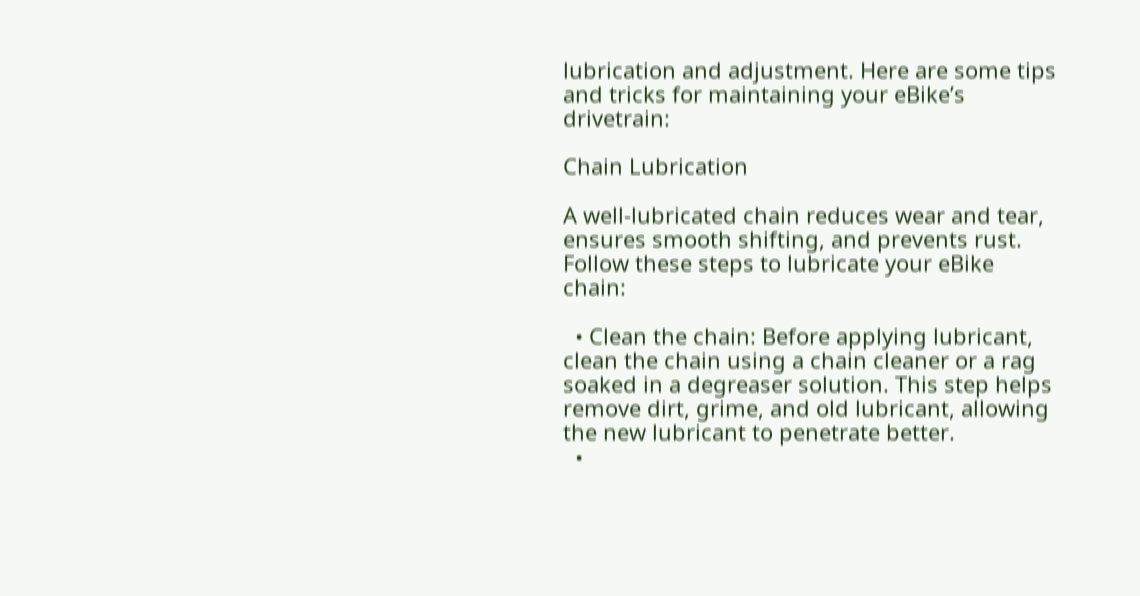lubrication and adjustment. Here are some tips and tricks for maintaining your eBike’s drivetrain:

Chain Lubrication

A well-lubricated chain reduces wear and tear, ensures smooth shifting, and prevents rust. Follow these steps to lubricate your eBike chain:

  • Clean the chain: Before applying lubricant, clean the chain using a chain cleaner or a rag soaked in a degreaser solution. This step helps remove dirt, grime, and old lubricant, allowing the new lubricant to penetrate better.
  •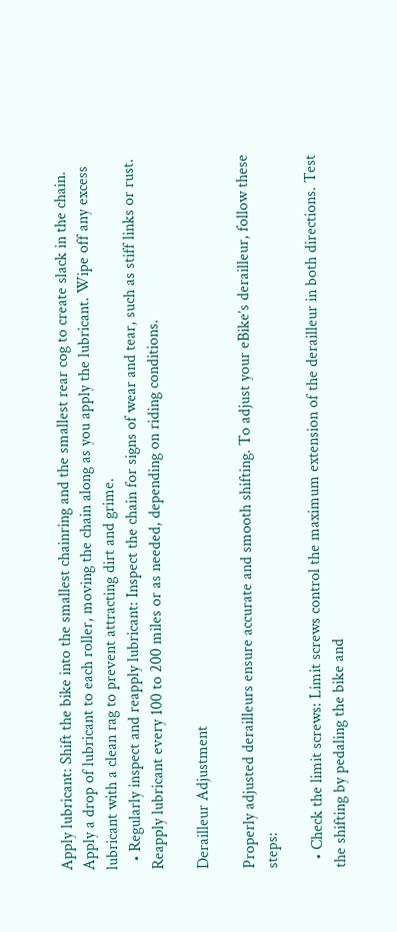Apply lubricant: Shift the bike into the smallest chainring and the smallest rear cog to create slack in the chain. Apply a drop of lubricant to each roller, moving the chain along as you apply the lubricant. Wipe off any excess lubricant with a clean rag to prevent attracting dirt and grime.
  • Regularly inspect and reapply lubricant: Inspect the chain for signs of wear and tear, such as stiff links or rust. Reapply lubricant every 100 to 200 miles or as needed, depending on riding conditions.

Derailleur Adjustment

Properly adjusted derailleurs ensure accurate and smooth shifting. To adjust your eBike’s derailleur, follow these steps:

  • Check the limit screws: Limit screws control the maximum extension of the derailleur in both directions. Test the shifting by pedaling the bike and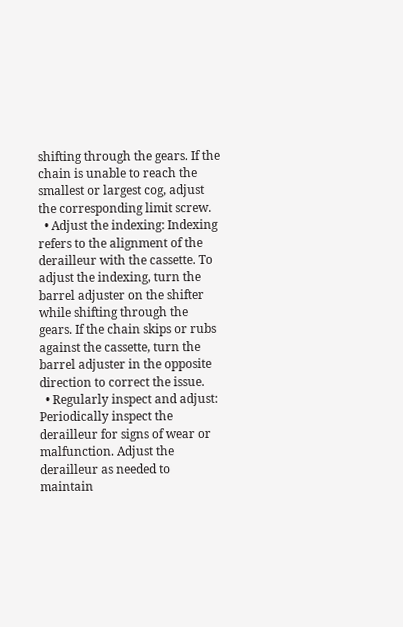shifting through the gears. If the chain is unable to reach the smallest or largest cog, adjust the corresponding limit screw.
  • Adjust the indexing: Indexing refers to the alignment of the derailleur with the cassette. To adjust the indexing, turn the barrel adjuster on the shifter while shifting through the gears. If the chain skips or rubs against the cassette, turn the barrel adjuster in the opposite direction to correct the issue.
  • Regularly inspect and adjust: Periodically inspect the derailleur for signs of wear or malfunction. Adjust the derailleur as needed to maintain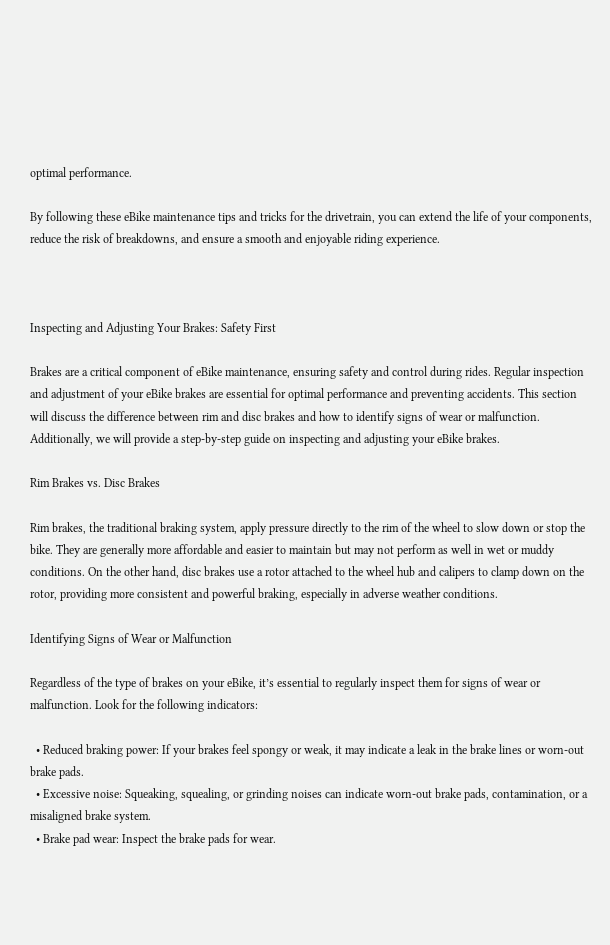optimal performance.

By following these eBike maintenance tips and tricks for the drivetrain, you can extend the life of your components, reduce the risk of breakdowns, and ensure a smooth and enjoyable riding experience.



Inspecting and Adjusting Your Brakes: Safety First

Brakes are a critical component of eBike maintenance, ensuring safety and control during rides. Regular inspection and adjustment of your eBike brakes are essential for optimal performance and preventing accidents. This section will discuss the difference between rim and disc brakes and how to identify signs of wear or malfunction. Additionally, we will provide a step-by-step guide on inspecting and adjusting your eBike brakes.

Rim Brakes vs. Disc Brakes

Rim brakes, the traditional braking system, apply pressure directly to the rim of the wheel to slow down or stop the bike. They are generally more affordable and easier to maintain but may not perform as well in wet or muddy conditions. On the other hand, disc brakes use a rotor attached to the wheel hub and calipers to clamp down on the rotor, providing more consistent and powerful braking, especially in adverse weather conditions.

Identifying Signs of Wear or Malfunction

Regardless of the type of brakes on your eBike, it’s essential to regularly inspect them for signs of wear or malfunction. Look for the following indicators:

  • Reduced braking power: If your brakes feel spongy or weak, it may indicate a leak in the brake lines or worn-out brake pads.
  • Excessive noise: Squeaking, squealing, or grinding noises can indicate worn-out brake pads, contamination, or a misaligned brake system.
  • Brake pad wear: Inspect the brake pads for wear.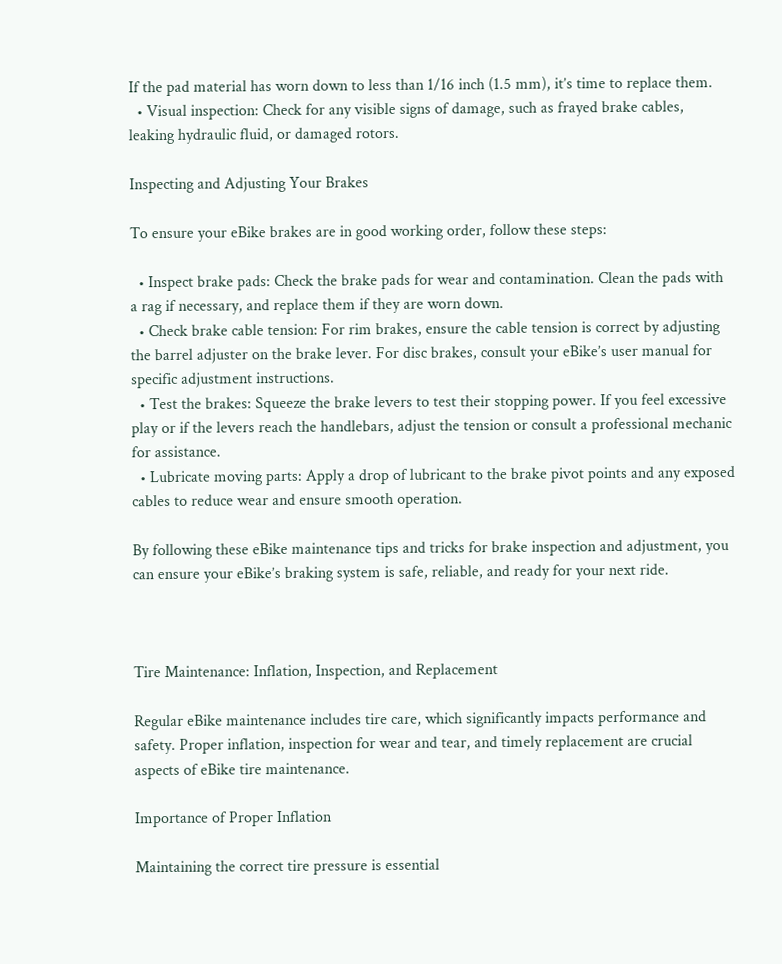If the pad material has worn down to less than 1/16 inch (1.5 mm), it’s time to replace them.
  • Visual inspection: Check for any visible signs of damage, such as frayed brake cables, leaking hydraulic fluid, or damaged rotors.

Inspecting and Adjusting Your Brakes

To ensure your eBike brakes are in good working order, follow these steps:

  • Inspect brake pads: Check the brake pads for wear and contamination. Clean the pads with a rag if necessary, and replace them if they are worn down.
  • Check brake cable tension: For rim brakes, ensure the cable tension is correct by adjusting the barrel adjuster on the brake lever. For disc brakes, consult your eBike’s user manual for specific adjustment instructions.
  • Test the brakes: Squeeze the brake levers to test their stopping power. If you feel excessive play or if the levers reach the handlebars, adjust the tension or consult a professional mechanic for assistance.
  • Lubricate moving parts: Apply a drop of lubricant to the brake pivot points and any exposed cables to reduce wear and ensure smooth operation.

By following these eBike maintenance tips and tricks for brake inspection and adjustment, you can ensure your eBike’s braking system is safe, reliable, and ready for your next ride.



Tire Maintenance: Inflation, Inspection, and Replacement

Regular eBike maintenance includes tire care, which significantly impacts performance and safety. Proper inflation, inspection for wear and tear, and timely replacement are crucial aspects of eBike tire maintenance.

Importance of Proper Inflation

Maintaining the correct tire pressure is essential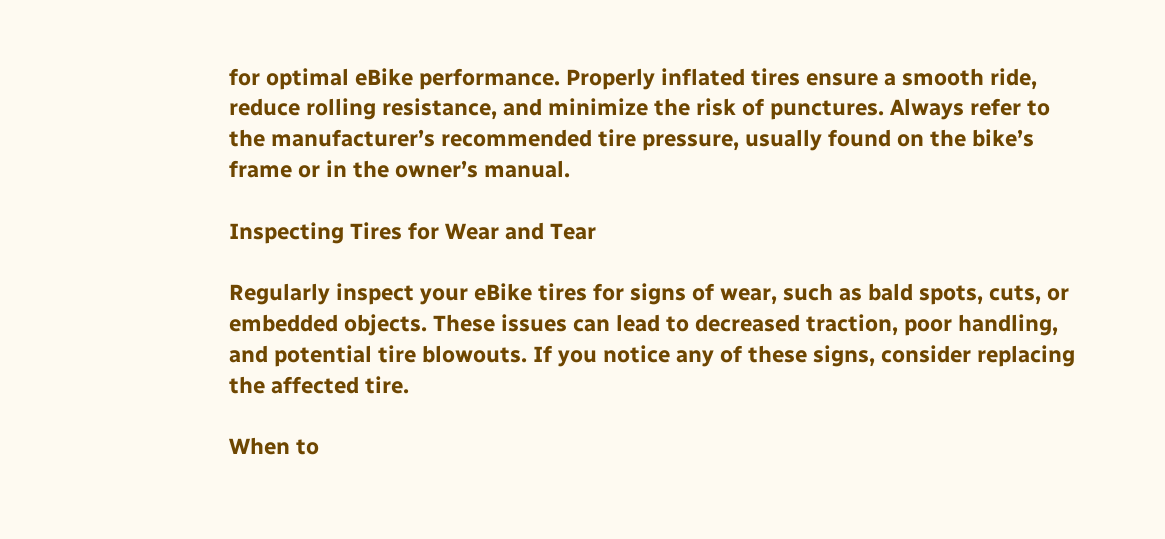for optimal eBike performance. Properly inflated tires ensure a smooth ride, reduce rolling resistance, and minimize the risk of punctures. Always refer to the manufacturer’s recommended tire pressure, usually found on the bike’s frame or in the owner’s manual.

Inspecting Tires for Wear and Tear

Regularly inspect your eBike tires for signs of wear, such as bald spots, cuts, or embedded objects. These issues can lead to decreased traction, poor handling, and potential tire blowouts. If you notice any of these signs, consider replacing the affected tire.

When to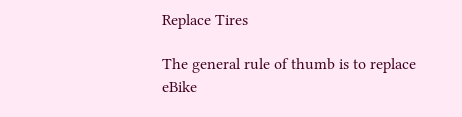Replace Tires

The general rule of thumb is to replace eBike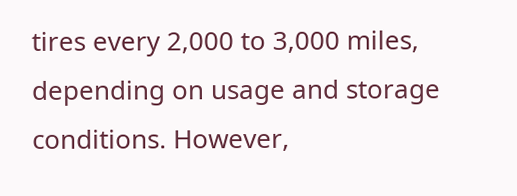tires every 2,000 to 3,000 miles, depending on usage and storage conditions. However,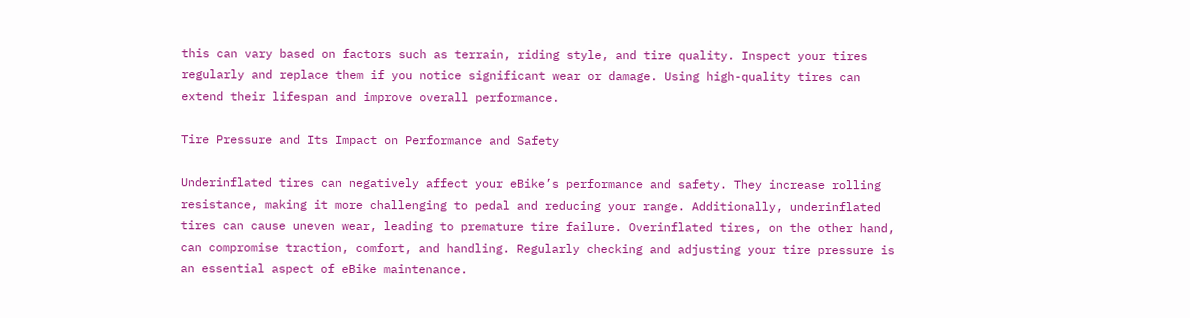this can vary based on factors such as terrain, riding style, and tire quality. Inspect your tires regularly and replace them if you notice significant wear or damage. Using high-quality tires can extend their lifespan and improve overall performance.

Tire Pressure and Its Impact on Performance and Safety

Underinflated tires can negatively affect your eBike’s performance and safety. They increase rolling resistance, making it more challenging to pedal and reducing your range. Additionally, underinflated tires can cause uneven wear, leading to premature tire failure. Overinflated tires, on the other hand, can compromise traction, comfort, and handling. Regularly checking and adjusting your tire pressure is an essential aspect of eBike maintenance.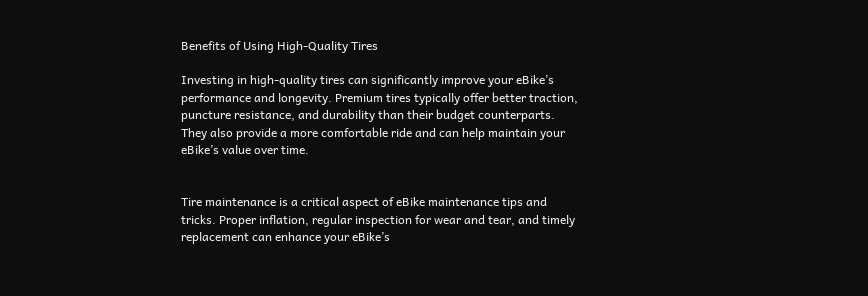Benefits of Using High-Quality Tires

Investing in high-quality tires can significantly improve your eBike’s performance and longevity. Premium tires typically offer better traction, puncture resistance, and durability than their budget counterparts. They also provide a more comfortable ride and can help maintain your eBike’s value over time.


Tire maintenance is a critical aspect of eBike maintenance tips and tricks. Proper inflation, regular inspection for wear and tear, and timely replacement can enhance your eBike’s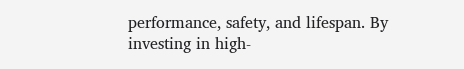performance, safety, and lifespan. By investing in high-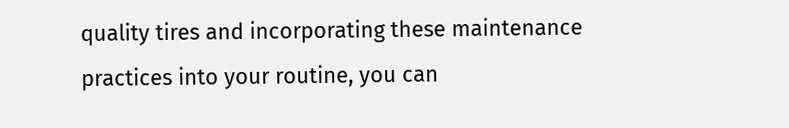quality tires and incorporating these maintenance practices into your routine, you can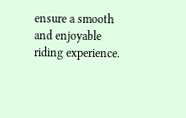ensure a smooth and enjoyable riding experience.